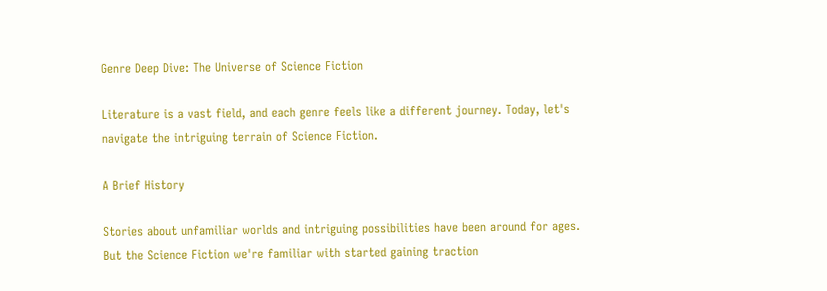Genre Deep Dive: The Universe of Science Fiction

Literature is a vast field, and each genre feels like a different journey. Today, let's navigate the intriguing terrain of Science Fiction.

A Brief History

Stories about unfamiliar worlds and intriguing possibilities have been around for ages. But the Science Fiction we're familiar with started gaining traction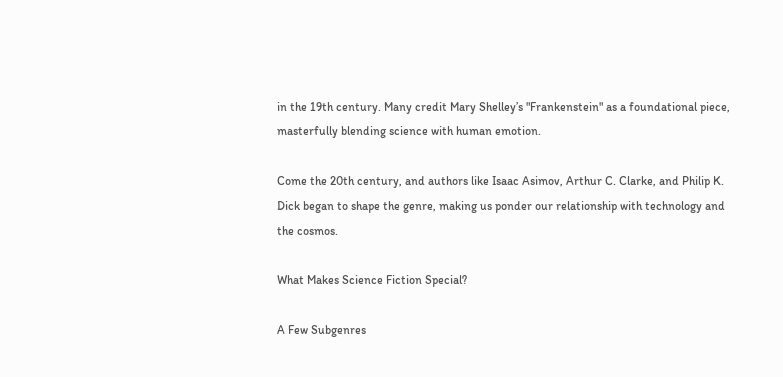in the 19th century. Many credit Mary Shelley’s "Frankenstein" as a foundational piece, masterfully blending science with human emotion.

Come the 20th century, and authors like Isaac Asimov, Arthur C. Clarke, and Philip K. Dick began to shape the genre, making us ponder our relationship with technology and the cosmos.

What Makes Science Fiction Special?

A Few Subgenres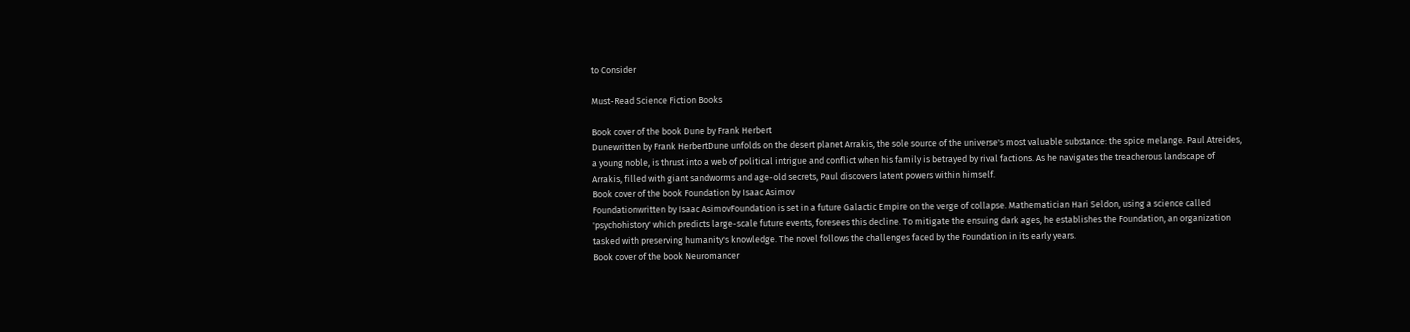to Consider

Must-Read Science Fiction Books

Book cover of the book Dune by Frank Herbert
Dunewritten by Frank HerbertDune unfolds on the desert planet Arrakis, the sole source of the universe's most valuable substance: the spice melange. Paul Atreides, a young noble, is thrust into a web of political intrigue and conflict when his family is betrayed by rival factions. As he navigates the treacherous landscape of Arrakis, filled with giant sandworms and age-old secrets, Paul discovers latent powers within himself.
Book cover of the book Foundation by Isaac Asimov
Foundationwritten by Isaac AsimovFoundation is set in a future Galactic Empire on the verge of collapse. Mathematician Hari Seldon, using a science called 'psychohistory' which predicts large-scale future events, foresees this decline. To mitigate the ensuing dark ages, he establishes the Foundation, an organization tasked with preserving humanity's knowledge. The novel follows the challenges faced by the Foundation in its early years.
Book cover of the book Neuromancer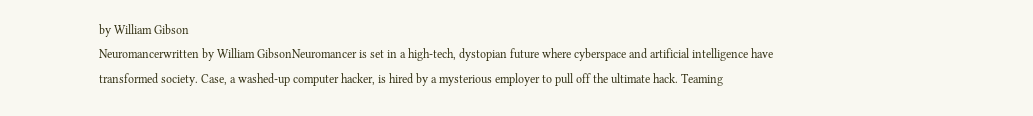by William Gibson
Neuromancerwritten by William GibsonNeuromancer is set in a high-tech, dystopian future where cyberspace and artificial intelligence have transformed society. Case, a washed-up computer hacker, is hired by a mysterious employer to pull off the ultimate hack. Teaming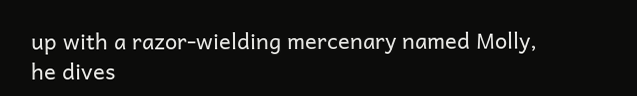up with a razor-wielding mercenary named Molly, he dives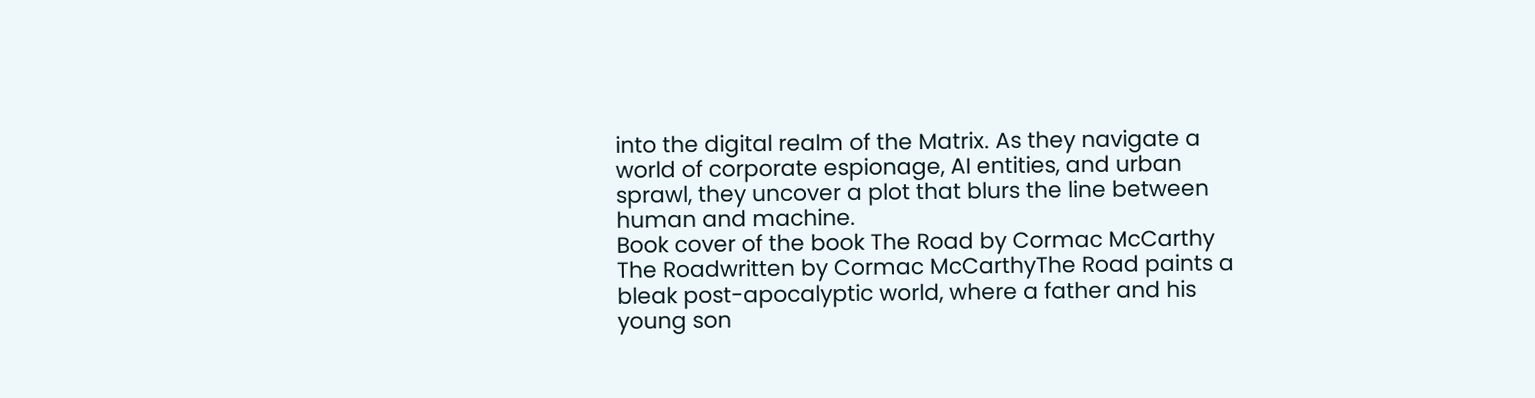into the digital realm of the Matrix. As they navigate a world of corporate espionage, AI entities, and urban sprawl, they uncover a plot that blurs the line between human and machine.
Book cover of the book The Road by Cormac McCarthy
The Roadwritten by Cormac McCarthyThe Road paints a bleak post-apocalyptic world, where a father and his young son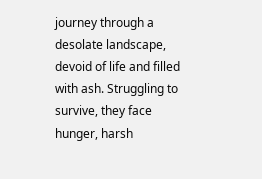journey through a desolate landscape, devoid of life and filled with ash. Struggling to survive, they face hunger, harsh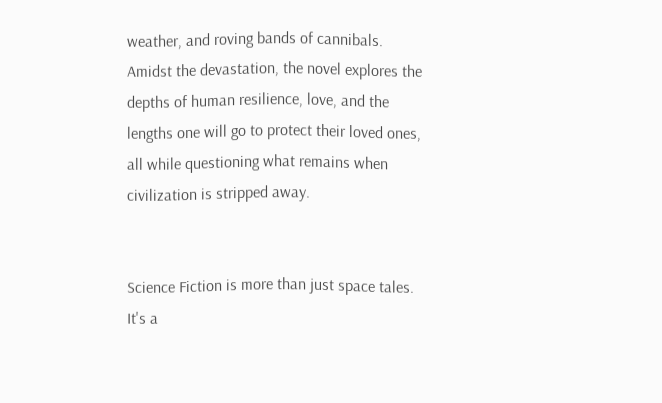weather, and roving bands of cannibals. Amidst the devastation, the novel explores the depths of human resilience, love, and the lengths one will go to protect their loved ones, all while questioning what remains when civilization is stripped away.


Science Fiction is more than just space tales. It's a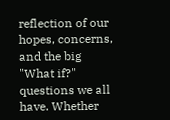reflection of our hopes, concerns, and the big "What if?" questions we all have. Whether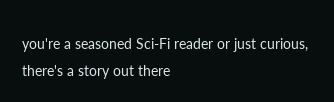you're a seasoned Sci-Fi reader or just curious, there's a story out there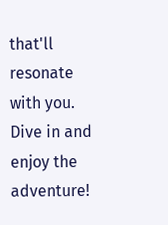that'll resonate with you. Dive in and enjoy the adventure!